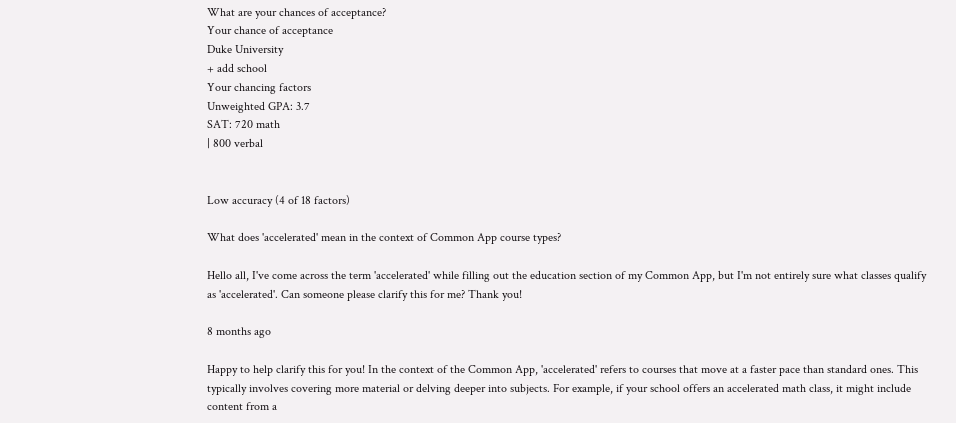What are your chances of acceptance?
Your chance of acceptance
Duke University
+ add school
Your chancing factors
Unweighted GPA: 3.7
SAT: 720 math
| 800 verbal


Low accuracy (4 of 18 factors)

What does 'accelerated' mean in the context of Common App course types?

Hello all, I've come across the term 'accelerated' while filling out the education section of my Common App, but I'm not entirely sure what classes qualify as 'accelerated'. Can someone please clarify this for me? Thank you!

8 months ago

Happy to help clarify this for you! In the context of the Common App, 'accelerated' refers to courses that move at a faster pace than standard ones. This typically involves covering more material or delving deeper into subjects. For example, if your school offers an accelerated math class, it might include content from a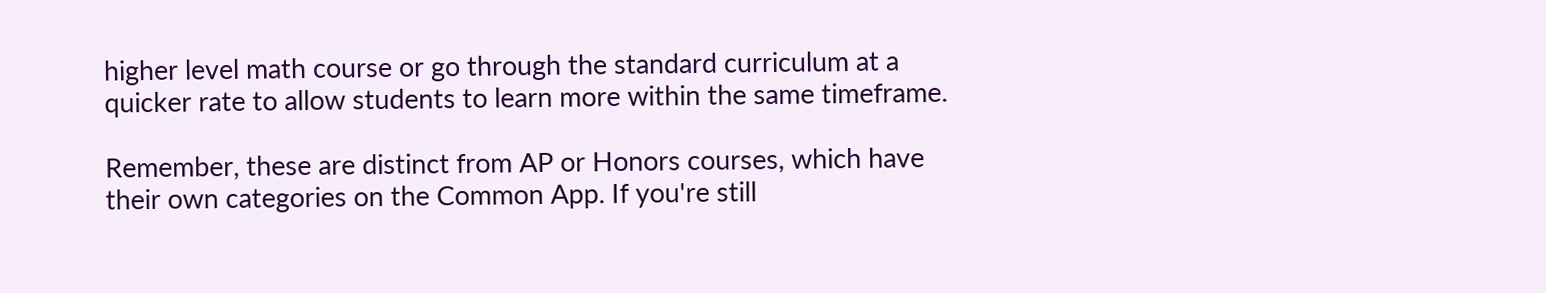higher level math course or go through the standard curriculum at a quicker rate to allow students to learn more within the same timeframe.

Remember, these are distinct from AP or Honors courses, which have their own categories on the Common App. If you're still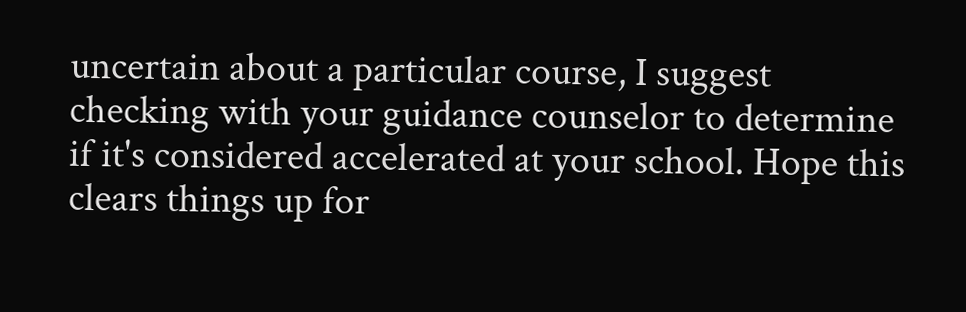uncertain about a particular course, I suggest checking with your guidance counselor to determine if it's considered accelerated at your school. Hope this clears things up for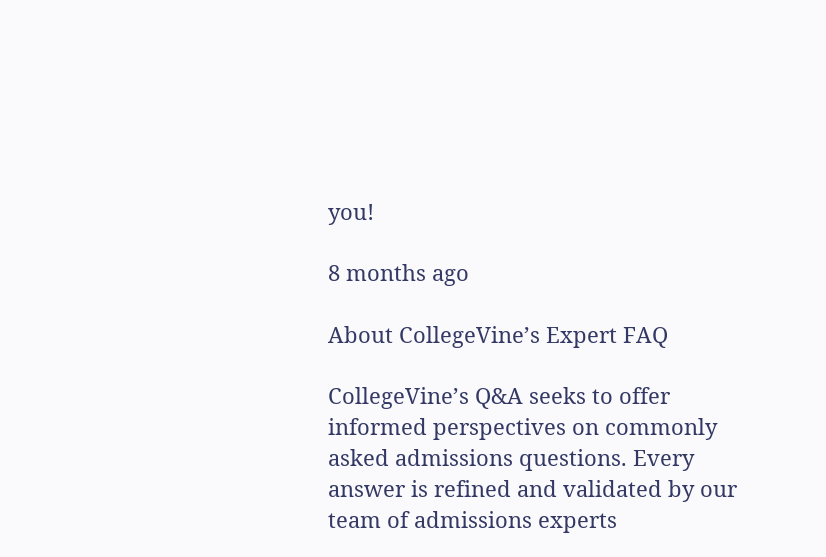you!

8 months ago

About CollegeVine’s Expert FAQ

CollegeVine’s Q&A seeks to offer informed perspectives on commonly asked admissions questions. Every answer is refined and validated by our team of admissions experts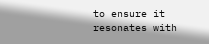to ensure it resonates with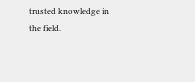trusted knowledge in the field.